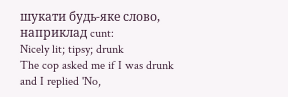шукати будь-яке слово, наприклад cunt:
Nicely lit; tipsy; drunk
The cop asked me if I was drunk and I replied 'No,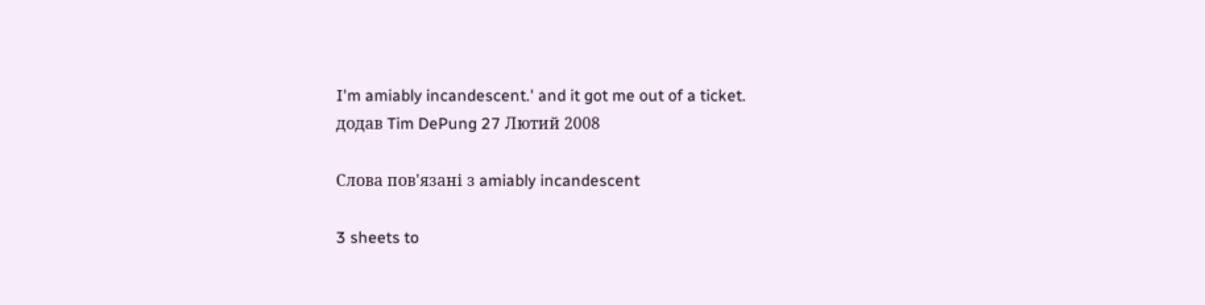I'm amiably incandescent.' and it got me out of a ticket.
додав Tim DePung 27 Лютий 2008

Слова пов'язані з amiably incandescent

3 sheets to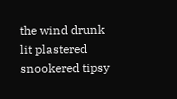the wind drunk lit plastered snookered tipsy